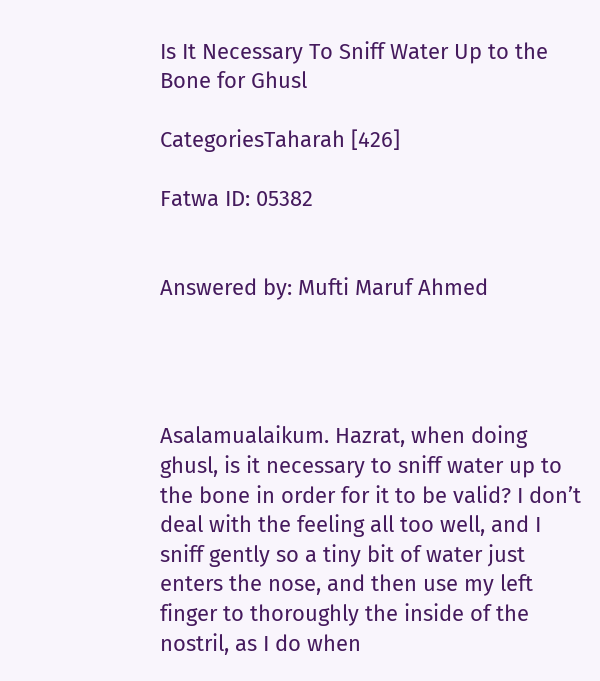Is It Necessary To Sniff Water Up to the Bone for Ghusl

CategoriesTaharah [426]

Fatwa ID: 05382


Answered by: Mufti Maruf Ahmed




Asalamualaikum. Hazrat, when doing ghusl, is it necessary to sniff water up to the bone in order for it to be valid? I don’t deal with the feeling all too well, and I sniff gently so a tiny bit of water just enters the nose, and then use my left finger to thoroughly the inside of the nostril, as I do when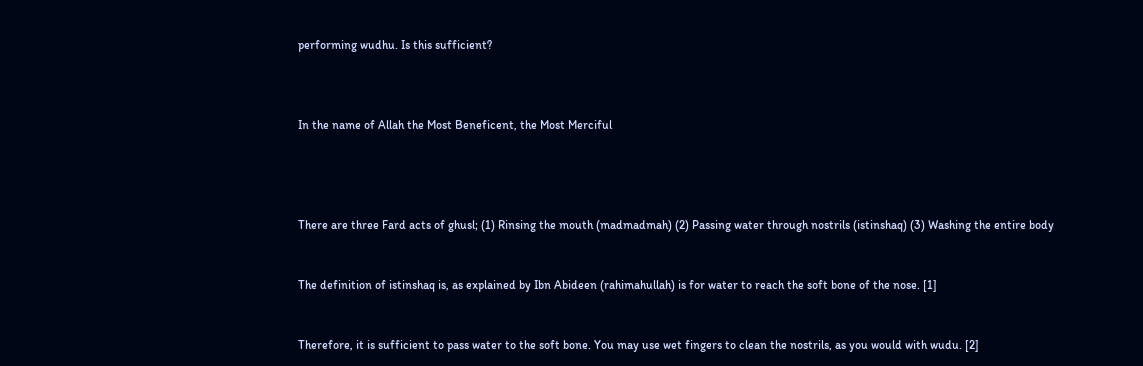performing wudhu. Is this sufficient?



In the name of Allah the Most Beneficent, the Most Merciful




There are three Fard acts of ghusl; (1) Rinsing the mouth (madmadmah) (2) Passing water through nostrils (istinshaq) (3) Washing the entire body


The definition of istinshaq is, as explained by Ibn Abideen (rahimahullah) is for water to reach the soft bone of the nose. [1]


Therefore, it is sufficient to pass water to the soft bone. You may use wet fingers to clean the nostrils, as you would with wudu. [2]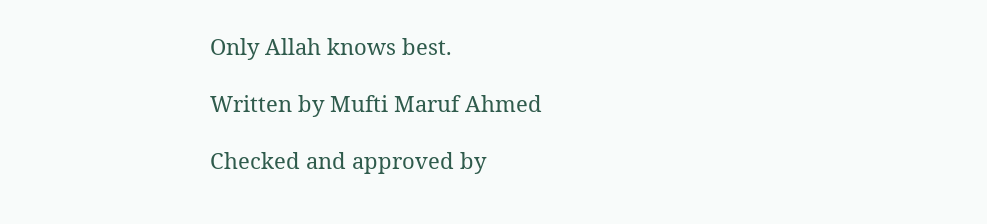Only Allah knows best.

Written by Mufti Maruf Ahmed

Checked and approved by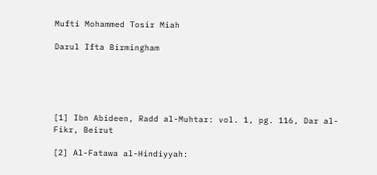Mufti Mohammed Tosir Miah

Darul Ifta Birmingham





[1] Ibn Abideen, Radd al-Muhtar: vol. 1, pg. 116, Dar al-Fikr, Beirut

[2] Al-Fatawa al-Hindiyyah: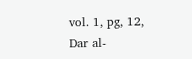vol. 1, pg, 12, Dar al-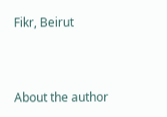Fikr, Beirut



About the author